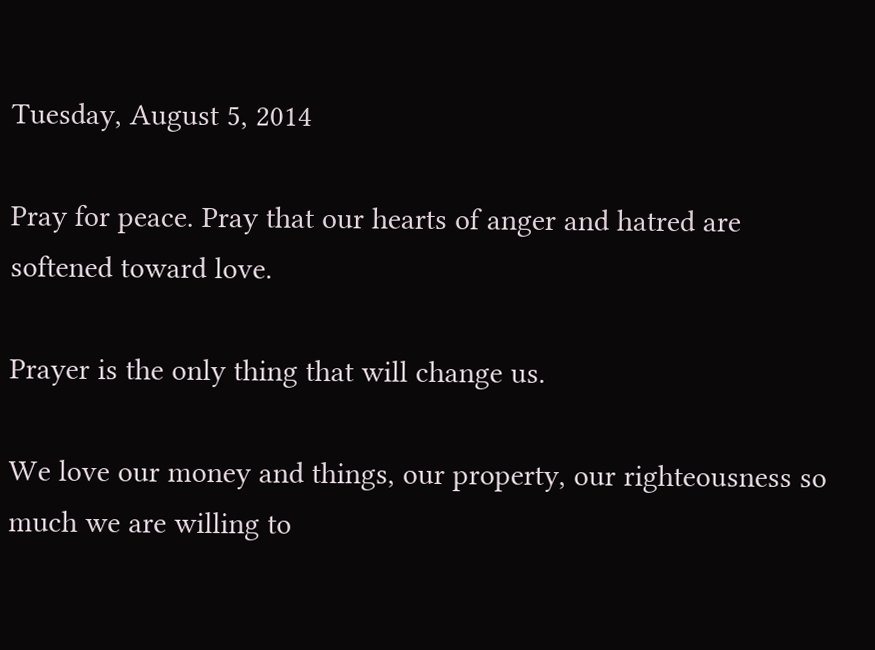Tuesday, August 5, 2014

Pray for peace. Pray that our hearts of anger and hatred are softened toward love.

Prayer is the only thing that will change us.

We love our money and things, our property, our righteousness so much we are willing to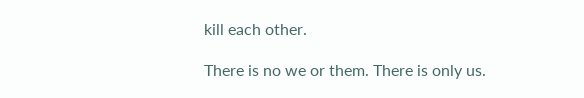kill each other.

There is no we or them. There is only us.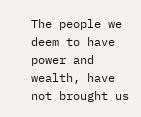The people we deem to have power and wealth, have not brought us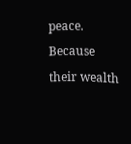peace. Because their wealth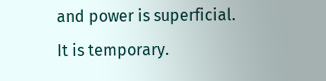and power is superficial. It is temporary.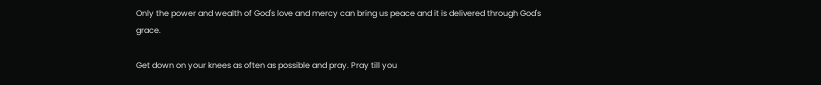Only the power and wealth of God's love and mercy can bring us peace and it is delivered through God's grace.

Get down on your knees as often as possible and pray. Pray till you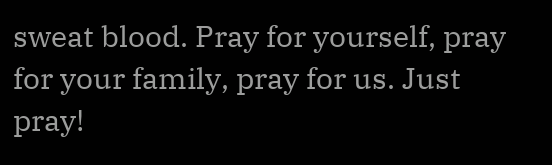sweat blood. Pray for yourself, pray for your family, pray for us. Just pray!